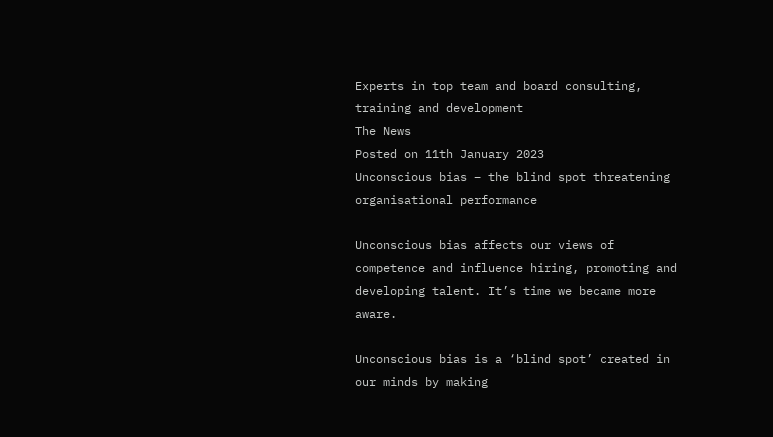Experts in top team and board consulting, training and development
The News
Posted on 11th January 2023
Unconscious bias – the blind spot threatening organisational performance

Unconscious bias affects our views of competence and influence hiring, promoting and developing talent. It’s time we became more aware.

Unconscious bias is a ‘blind spot’ created in our minds by making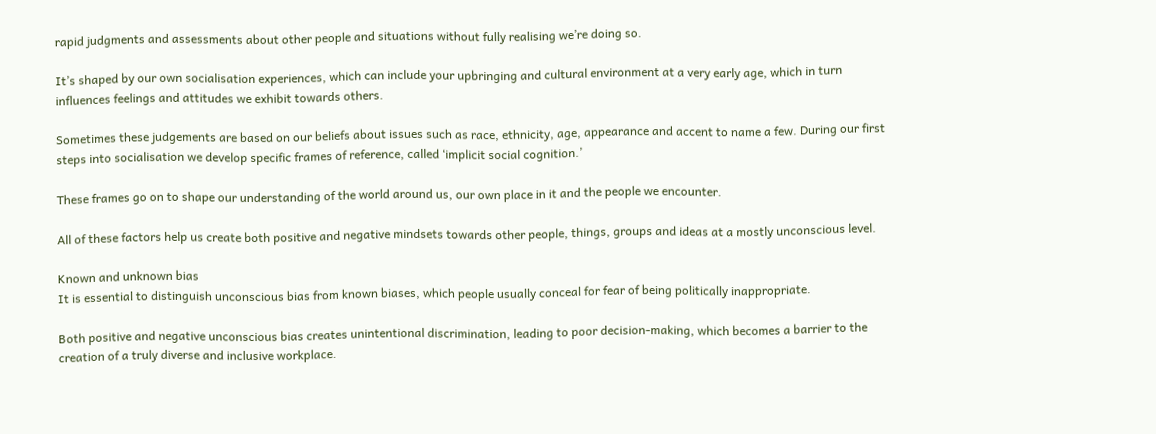rapid judgments and assessments about other people and situations without fully realising we’re doing so.

It’s shaped by our own socialisation experiences, which can include your upbringing and cultural environment at a very early age, which in turn influences feelings and attitudes we exhibit towards others.

Sometimes these judgements are based on our beliefs about issues such as race, ethnicity, age, appearance and accent to name a few. During our first steps into socialisation we develop specific frames of reference, called ‘implicit social cognition.’

These frames go on to shape our understanding of the world around us, our own place in it and the people we encounter.

All of these factors help us create both positive and negative mindsets towards other people, things, groups and ideas at a mostly unconscious level.

Known and unknown bias
It is essential to distinguish unconscious bias from known biases, which people usually conceal for fear of being politically inappropriate.

Both positive and negative unconscious bias creates unintentional discrimination, leading to poor decision-making, which becomes a barrier to the creation of a truly diverse and inclusive workplace.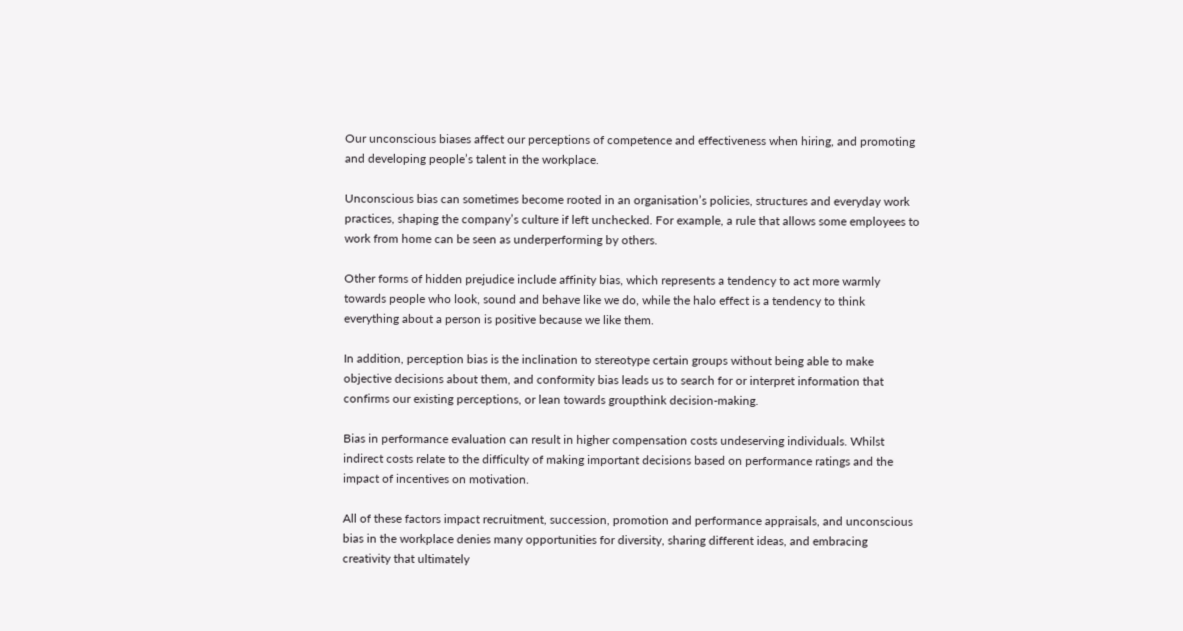Our unconscious biases affect our perceptions of competence and effectiveness when hiring, and promoting and developing people’s talent in the workplace.

Unconscious bias can sometimes become rooted in an organisation’s policies, structures and everyday work practices, shaping the company’s culture if left unchecked. For example, a rule that allows some employees to work from home can be seen as underperforming by others.

Other forms of hidden prejudice include affinity bias, which represents a tendency to act more warmly towards people who look, sound and behave like we do, while the halo effect is a tendency to think everything about a person is positive because we like them.

In addition, perception bias is the inclination to stereotype certain groups without being able to make objective decisions about them, and conformity bias leads us to search for or interpret information that confirms our existing perceptions, or lean towards groupthink decision-making.

Bias in performance evaluation can result in higher compensation costs undeserving individuals. Whilst indirect costs relate to the difficulty of making important decisions based on performance ratings and the impact of incentives on motivation.

All of these factors impact recruitment, succession, promotion and performance appraisals, and unconscious bias in the workplace denies many opportunities for diversity, sharing different ideas, and embracing creativity that ultimately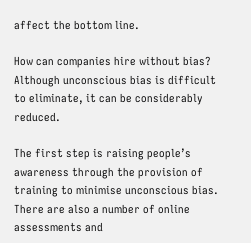affect the bottom line.

How can companies hire without bias?
Although unconscious bias is difficult to eliminate, it can be considerably reduced.

The first step is raising people’s awareness through the provision of training to minimise unconscious bias. There are also a number of online assessments and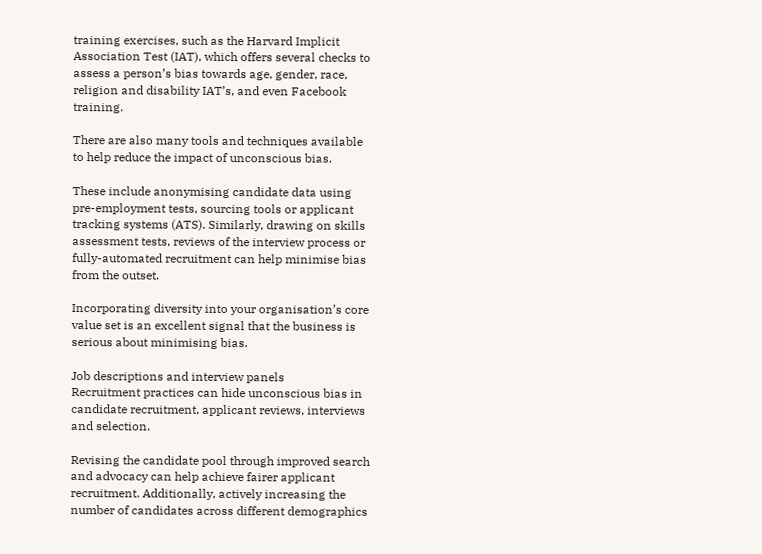training exercises, such as the Harvard Implicit Association Test (IAT), which offers several checks to assess a person’s bias towards age, gender, race, religion and disability IAT’s, and even Facebook training.

There are also many tools and techniques available to help reduce the impact of unconscious bias.

These include anonymising candidate data using pre-employment tests, sourcing tools or applicant tracking systems (ATS). Similarly, drawing on skills assessment tests, reviews of the interview process or fully-automated recruitment can help minimise bias from the outset.

Incorporating diversity into your organisation’s core value set is an excellent signal that the business is serious about minimising bias.

Job descriptions and interview panels
Recruitment practices can hide unconscious bias in candidate recruitment, applicant reviews, interviews and selection.

Revising the candidate pool through improved search and advocacy can help achieve fairer applicant recruitment. Additionally, actively increasing the number of candidates across different demographics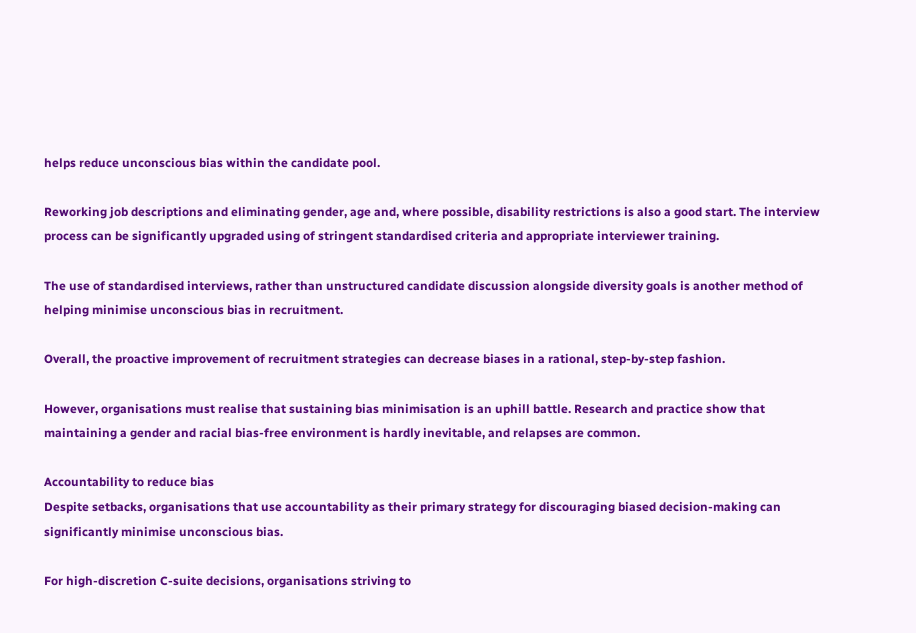helps reduce unconscious bias within the candidate pool.

Reworking job descriptions and eliminating gender, age and, where possible, disability restrictions is also a good start. The interview process can be significantly upgraded using of stringent standardised criteria and appropriate interviewer training.

The use of standardised interviews, rather than unstructured candidate discussion alongside diversity goals is another method of helping minimise unconscious bias in recruitment.

Overall, the proactive improvement of recruitment strategies can decrease biases in a rational, step-by-step fashion.

However, organisations must realise that sustaining bias minimisation is an uphill battle. Research and practice show that maintaining a gender and racial bias-free environment is hardly inevitable, and relapses are common.

Accountability to reduce bias
Despite setbacks, organisations that use accountability as their primary strategy for discouraging biased decision-making can significantly minimise unconscious bias.

For high-discretion C-suite decisions, organisations striving to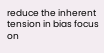reduce the inherent tension in bias focus on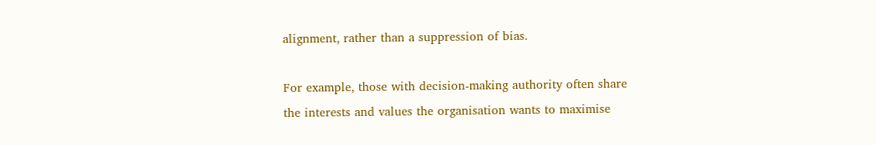alignment, rather than a suppression of bias.

For example, those with decision-making authority often share the interests and values the organisation wants to maximise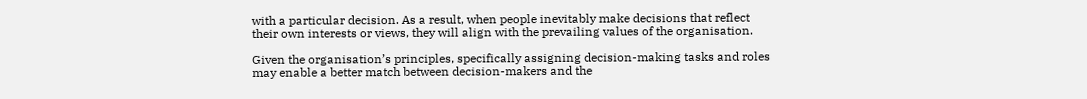with a particular decision. As a result, when people inevitably make decisions that reflect their own interests or views, they will align with the prevailing values of the organisation.

Given the organisation’s principles, specifically assigning decision-making tasks and roles may enable a better match between decision-makers and the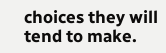choices they will tend to make.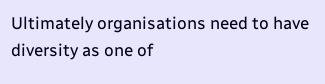Ultimately organisations need to have diversity as one of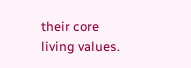their core living values.